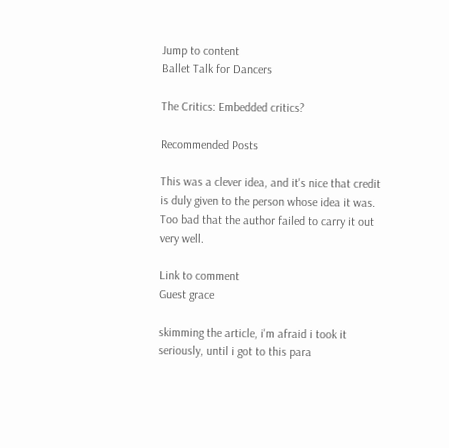Jump to content
Ballet Talk for Dancers

The Critics: Embedded critics?

Recommended Posts

This was a clever idea, and it's nice that credit is duly given to the person whose idea it was. Too bad that the author failed to carry it out very well.

Link to comment
Guest grace

skimming the article, i'm afraid i took it seriously, until i got to this para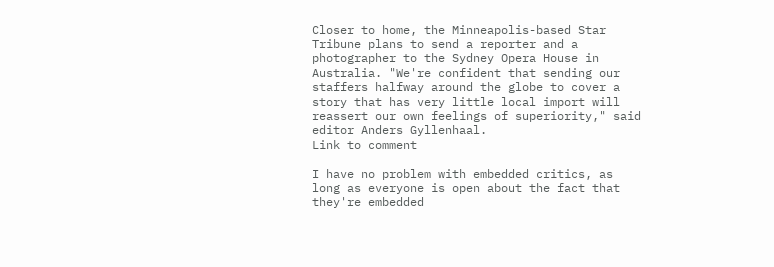Closer to home, the Minneapolis-based Star Tribune plans to send a reporter and a photographer to the Sydney Opera House in Australia. "We're confident that sending our staffers halfway around the globe to cover a story that has very little local import will reassert our own feelings of superiority," said editor Anders Gyllenhaal.
Link to comment

I have no problem with embedded critics, as long as everyone is open about the fact that they're embedded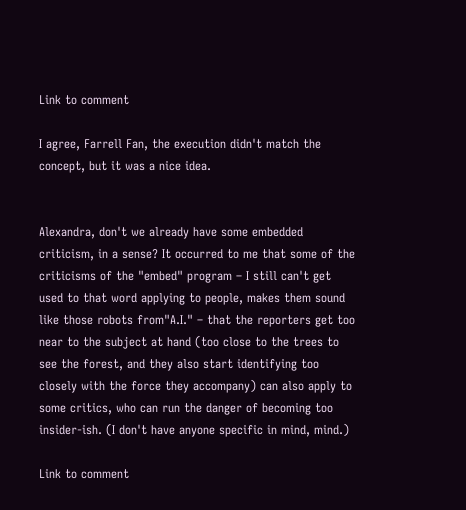Link to comment

I agree, Farrell Fan, the execution didn't match the concept, but it was a nice idea.


Alexandra, don't we already have some embedded criticism, in a sense? It occurred to me that some of the criticisms of the "embed" program – I still can't get used to that word applying to people, makes them sound like those robots from"A.I." – that the reporters get too near to the subject at hand (too close to the trees to see the forest, and they also start identifying too closely with the force they accompany) can also apply to some critics, who can run the danger of becoming too insider-ish. (I don't have anyone specific in mind, mind.)

Link to comment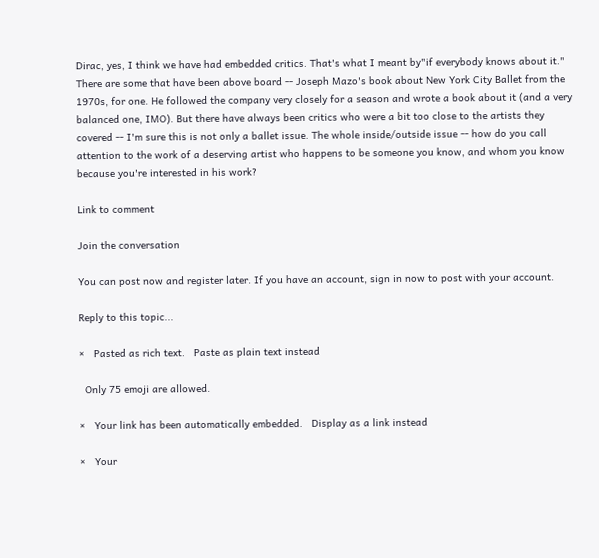Dirac, yes, I think we have had embedded critics. That's what I meant by"if everybody knows about it." There are some that have been above board -- Joseph Mazo's book about New York City Ballet from the 1970s, for one. He followed the company very closely for a season and wrote a book about it (and a very balanced one, IMO). But there have always been critics who were a bit too close to the artists they covered -- I'm sure this is not only a ballet issue. The whole inside/outside issue -- how do you call attention to the work of a deserving artist who happens to be someone you know, and whom you know because you're interested in his work?

Link to comment

Join the conversation

You can post now and register later. If you have an account, sign in now to post with your account.

Reply to this topic...

×   Pasted as rich text.   Paste as plain text instead

  Only 75 emoji are allowed.

×   Your link has been automatically embedded.   Display as a link instead

×   Your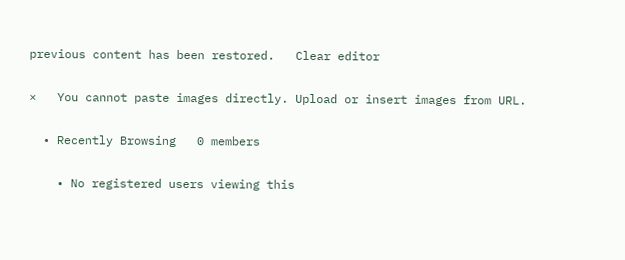previous content has been restored.   Clear editor

×   You cannot paste images directly. Upload or insert images from URL.

  • Recently Browsing   0 members

    • No registered users viewing this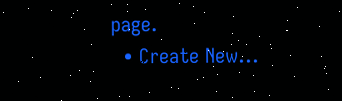page.
  • Create New...